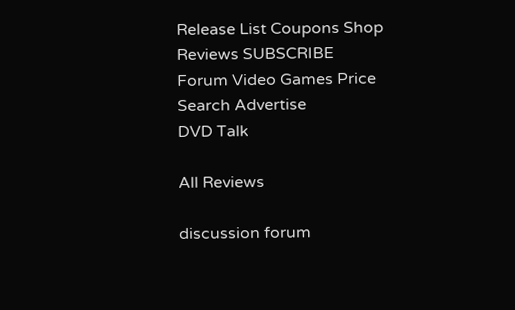Release List Coupons Shop Reviews SUBSCRIBE Forum Video Games Price Search Advertise
DVD Talk

All Reviews

discussion forum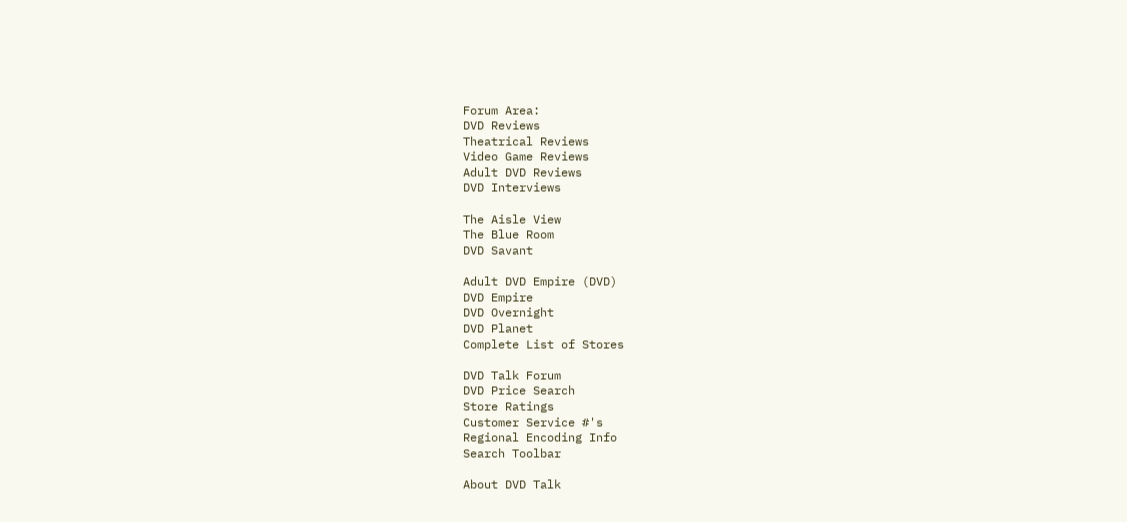Forum Area:
DVD Reviews
Theatrical Reviews
Video Game Reviews
Adult DVD Reviews
DVD Interviews

The Aisle View
The Blue Room
DVD Savant

Adult DVD Empire (DVD)
DVD Empire
DVD Overnight
DVD Planet
Complete List of Stores

DVD Talk Forum
DVD Price Search
Store Ratings
Customer Service #'s
Regional Encoding Info
Search Toolbar

About DVD Talk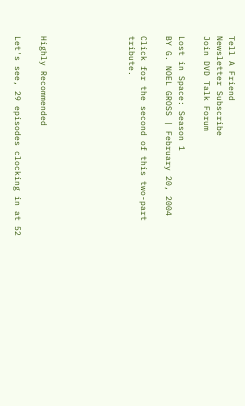Tell A Friend
Newsletter Subscribe
Join DVD Talk Forum

Lost in Space: Season 1
BY G. NOEL GROSS | February 20, 2004

Click for the second of this two-part tribute.






Highly Recommended

Let's see, 29 episodes clocking in at 52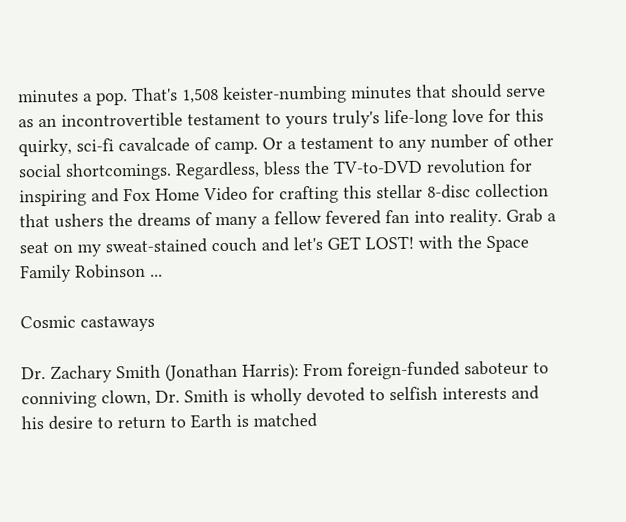minutes a pop. That's 1,508 keister-numbing minutes that should serve as an incontrovertible testament to yours truly's life-long love for this quirky, sci-fi cavalcade of camp. Or a testament to any number of other social shortcomings. Regardless, bless the TV-to-DVD revolution for inspiring and Fox Home Video for crafting this stellar 8-disc collection that ushers the dreams of many a fellow fevered fan into reality. Grab a seat on my sweat-stained couch and let's GET LOST! with the Space Family Robinson ...

Cosmic castaways

Dr. Zachary Smith (Jonathan Harris): From foreign-funded saboteur to conniving clown, Dr. Smith is wholly devoted to selfish interests and his desire to return to Earth is matched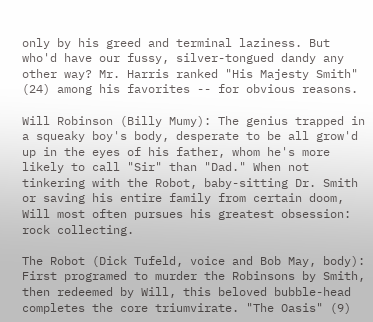only by his greed and terminal laziness. But who'd have our fussy, silver-tongued dandy any other way? Mr. Harris ranked "His Majesty Smith" (24) among his favorites -- for obvious reasons.

Will Robinson (Billy Mumy): The genius trapped in a squeaky boy's body, desperate to be all grow'd up in the eyes of his father, whom he's more likely to call "Sir" than "Dad." When not tinkering with the Robot, baby-sitting Dr. Smith or saving his entire family from certain doom, Will most often pursues his greatest obsession: rock collecting.

The Robot (Dick Tufeld, voice and Bob May, body): First programed to murder the Robinsons by Smith, then redeemed by Will, this beloved bubble-head completes the core triumvirate. "The Oasis" (9)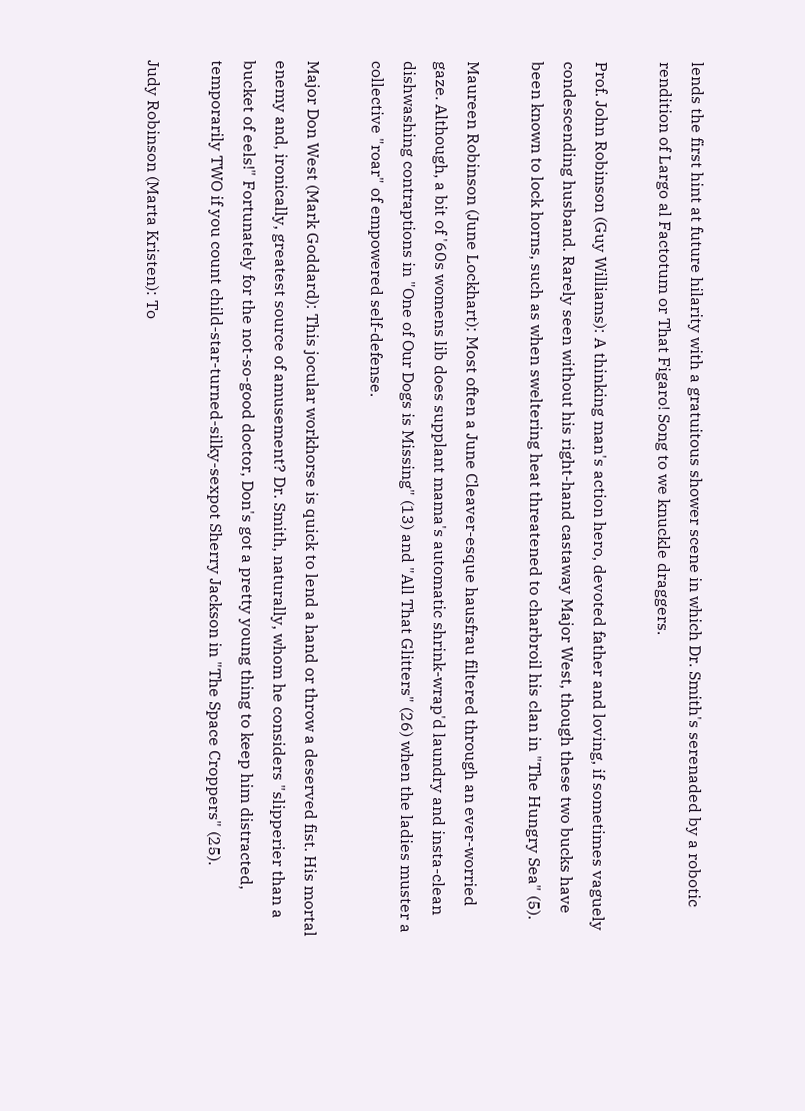lends the first hint at future hilarity with a gratuitous shower scene in which Dr. Smith's serenaded by a robotic rendition of Largo al Factotum or That Figaro! Song to we knuckle draggers.

Prof. John Robinson (Guy Williams): A thinking man's action hero, devoted father and loving, if sometimes vaguely condescending husband. Rarely seen without his right-hand castaway Major West, though these two bucks have been known to lock horns, such as when sweltering heat threatened to charbroil his clan in "The Hungry Sea" (5).

Maureen Robinson (June Lockhart): Most often a June Cleaver-esque hausfrau filtered through an ever-worried gaze. Although, a bit of '60s womens lib does supplant mama's automatic shrink-wrap'd laundry and insta-clean dishwashing contraptions in "One of Our Dogs is Missing" (13) and "All That Glitters" (26) when the ladies muster a collective "roar" of empowered self-defense.

Major Don West (Mark Goddard): This jocular workhorse is quick to lend a hand or throw a deserved fist. His mortal enemy and, ironically, greatest source of amusement? Dr. Smith, naturally, whom he considers "slipperier than a bucket of eels!" Fortunately for the not-so-good doctor, Don's got a pretty young thing to keep him distracted, temporarily TWO if you count child-star-turned-silky-sexpot Sherry Jackson in "The Space Croppers" (25).

Judy Robinson (Marta Kristen): To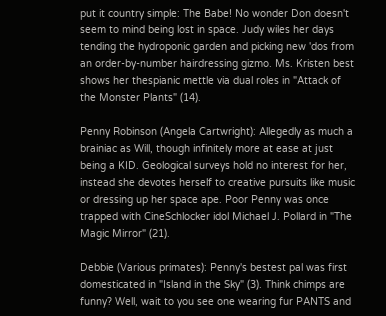put it country simple: The Babe! No wonder Don doesn't seem to mind being lost in space. Judy wiles her days tending the hydroponic garden and picking new 'dos from an order-by-number hairdressing gizmo. Ms. Kristen best shows her thespianic mettle via dual roles in "Attack of the Monster Plants" (14).

Penny Robinson (Angela Cartwright): Allegedly as much a brainiac as Will, though infinitely more at ease at just being a KID. Geological surveys hold no interest for her, instead she devotes herself to creative pursuits like music or dressing up her space ape. Poor Penny was once trapped with CineSchlocker idol Michael J. Pollard in "The Magic Mirror" (21).

Debbie (Various primates): Penny's bestest pal was first domesticated in "Island in the Sky" (3). Think chimps are funny? Well, wait to you see one wearing fur PANTS and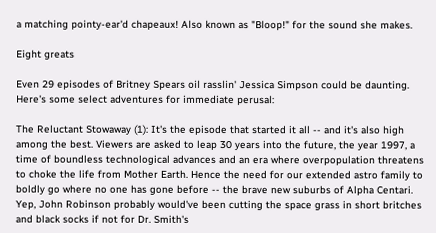a matching pointy-ear'd chapeaux! Also known as "Bloop!" for the sound she makes.

Eight greats

Even 29 episodes of Britney Spears oil rasslin' Jessica Simpson could be daunting. Here's some select adventures for immediate perusal:

The Reluctant Stowaway (1): It's the episode that started it all -- and it's also high among the best. Viewers are asked to leap 30 years into the future, the year 1997, a time of boundless technological advances and an era where overpopulation threatens to choke the life from Mother Earth. Hence the need for our extended astro family to boldly go where no one has gone before -- the brave new suburbs of Alpha Centari. Yep, John Robinson probably would've been cutting the space grass in short britches and black socks if not for Dr. Smith's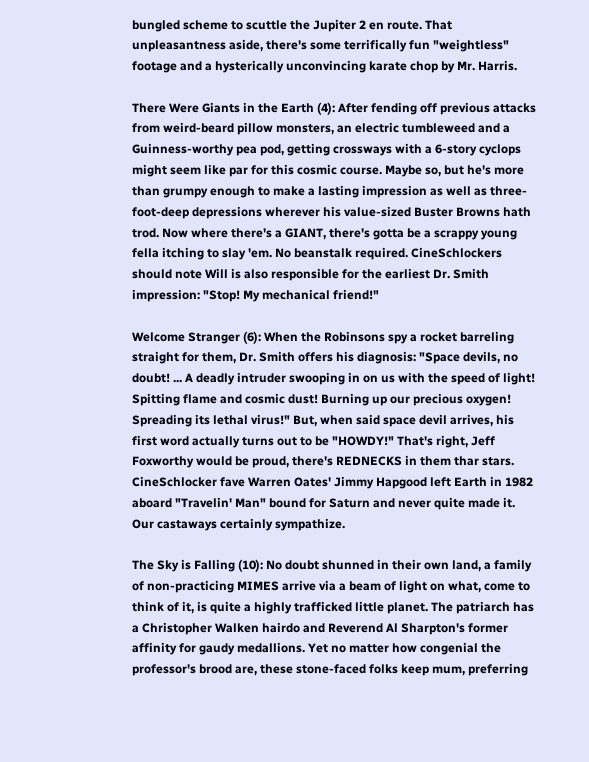bungled scheme to scuttle the Jupiter 2 en route. That unpleasantness aside, there's some terrifically fun "weightless" footage and a hysterically unconvincing karate chop by Mr. Harris.

There Were Giants in the Earth (4): After fending off previous attacks from weird-beard pillow monsters, an electric tumbleweed and a Guinness-worthy pea pod, getting crossways with a 6-story cyclops might seem like par for this cosmic course. Maybe so, but he's more than grumpy enough to make a lasting impression as well as three-foot-deep depressions wherever his value-sized Buster Browns hath trod. Now where there's a GIANT, there's gotta be a scrappy young fella itching to slay 'em. No beanstalk required. CineSchlockers should note Will is also responsible for the earliest Dr. Smith impression: "Stop! My mechanical friend!"

Welcome Stranger (6): When the Robinsons spy a rocket barreling straight for them, Dr. Smith offers his diagnosis: "Space devils, no doubt! ... A deadly intruder swooping in on us with the speed of light! Spitting flame and cosmic dust! Burning up our precious oxygen! Spreading its lethal virus!" But, when said space devil arrives, his first word actually turns out to be "HOWDY!" That's right, Jeff Foxworthy would be proud, there's REDNECKS in them thar stars. CineSchlocker fave Warren Oates' Jimmy Hapgood left Earth in 1982 aboard "Travelin' Man" bound for Saturn and never quite made it. Our castaways certainly sympathize.

The Sky is Falling (10): No doubt shunned in their own land, a family of non-practicing MIMES arrive via a beam of light on what, come to think of it, is quite a highly trafficked little planet. The patriarch has a Christopher Walken hairdo and Reverend Al Sharpton's former affinity for gaudy medallions. Yet no matter how congenial the professor's brood are, these stone-faced folks keep mum, preferring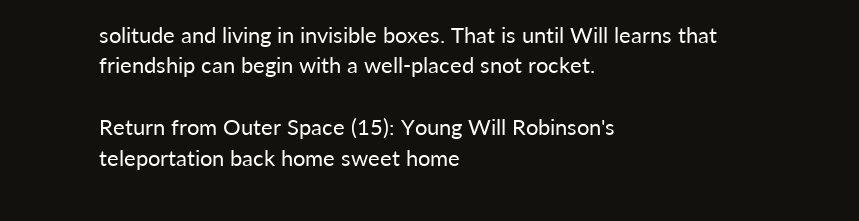solitude and living in invisible boxes. That is until Will learns that friendship can begin with a well-placed snot rocket.

Return from Outer Space (15): Young Will Robinson's teleportation back home sweet home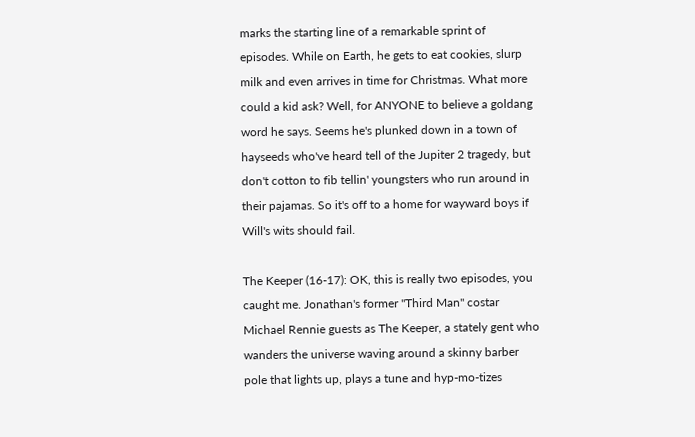marks the starting line of a remarkable sprint of episodes. While on Earth, he gets to eat cookies, slurp milk and even arrives in time for Christmas. What more could a kid ask? Well, for ANYONE to believe a goldang word he says. Seems he's plunked down in a town of hayseeds who've heard tell of the Jupiter 2 tragedy, but don't cotton to fib tellin' youngsters who run around in their pajamas. So it's off to a home for wayward boys if Will's wits should fail.

The Keeper (16-17): OK, this is really two episodes, you caught me. Jonathan's former "Third Man" costar Michael Rennie guests as The Keeper, a stately gent who wanders the universe waving around a skinny barber pole that lights up, plays a tune and hyp-mo-tizes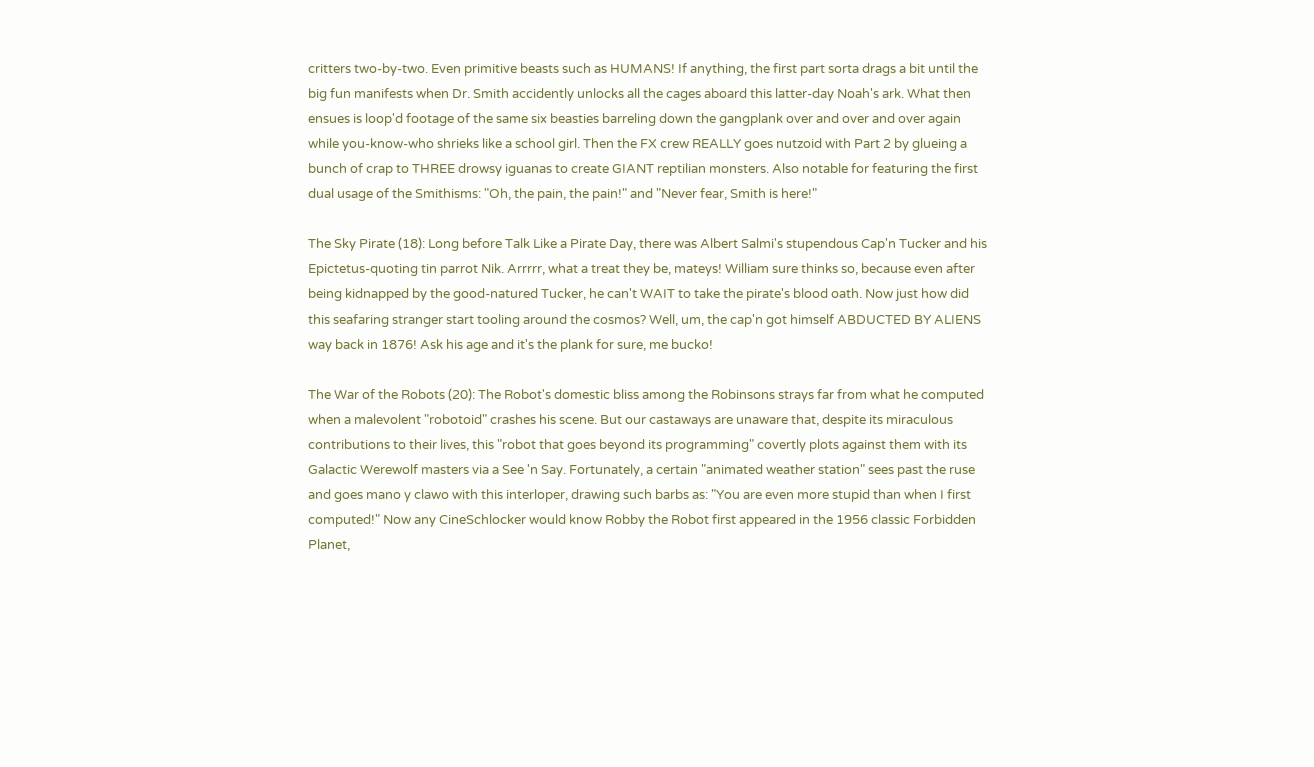critters two-by-two. Even primitive beasts such as HUMANS! If anything, the first part sorta drags a bit until the big fun manifests when Dr. Smith accidently unlocks all the cages aboard this latter-day Noah's ark. What then ensues is loop'd footage of the same six beasties barreling down the gangplank over and over and over again while you-know-who shrieks like a school girl. Then the FX crew REALLY goes nutzoid with Part 2 by glueing a bunch of crap to THREE drowsy iguanas to create GIANT reptilian monsters. Also notable for featuring the first dual usage of the Smithisms: "Oh, the pain, the pain!" and "Never fear, Smith is here!"

The Sky Pirate (18): Long before Talk Like a Pirate Day, there was Albert Salmi's stupendous Cap'n Tucker and his Epictetus-quoting tin parrot Nik. Arrrrr, what a treat they be, mateys! William sure thinks so, because even after being kidnapped by the good-natured Tucker, he can't WAIT to take the pirate's blood oath. Now just how did this seafaring stranger start tooling around the cosmos? Well, um, the cap'n got himself ABDUCTED BY ALIENS way back in 1876! Ask his age and it's the plank for sure, me bucko!

The War of the Robots (20): The Robot's domestic bliss among the Robinsons strays far from what he computed when a malevolent "robotoid" crashes his scene. But our castaways are unaware that, despite its miraculous contributions to their lives, this "robot that goes beyond its programming" covertly plots against them with its Galactic Werewolf masters via a See 'n Say. Fortunately, a certain "animated weather station" sees past the ruse and goes mano y clawo with this interloper, drawing such barbs as: "You are even more stupid than when I first computed!" Now any CineSchlocker would know Robby the Robot first appeared in the 1956 classic Forbidden Planet,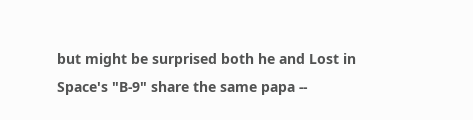but might be surprised both he and Lost in Space's "B-9" share the same papa --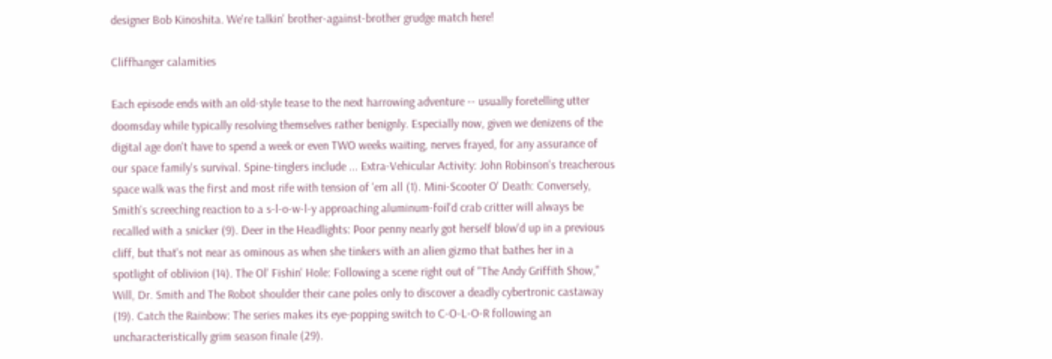designer Bob Kinoshita. We're talkin' brother-against-brother grudge match here!

Cliffhanger calamities

Each episode ends with an old-style tease to the next harrowing adventure -- usually foretelling utter doomsday while typically resolving themselves rather benignly. Especially now, given we denizens of the digital age don't have to spend a week or even TWO weeks waiting, nerves frayed, for any assurance of our space family's survival. Spine-tinglers include ... Extra-Vehicular Activity: John Robinson's treacherous space walk was the first and most rife with tension of 'em all (1). Mini-Scooter O' Death: Conversely, Smith's screeching reaction to a s-l-o-w-l-y approaching aluminum-foil'd crab critter will always be recalled with a snicker (9). Deer in the Headlights: Poor penny nearly got herself blow'd up in a previous cliff, but that's not near as ominous as when she tinkers with an alien gizmo that bathes her in a spotlight of oblivion (14). The Ol' Fishin' Hole: Following a scene right out of "The Andy Griffith Show," Will, Dr. Smith and The Robot shoulder their cane poles only to discover a deadly cybertronic castaway (19). Catch the Rainbow: The series makes its eye-popping switch to C-O-L-O-R following an uncharacteristically grim season finale (29).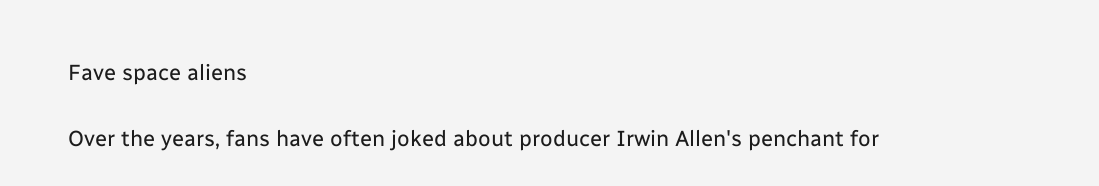Fave space aliens

Over the years, fans have often joked about producer Irwin Allen's penchant for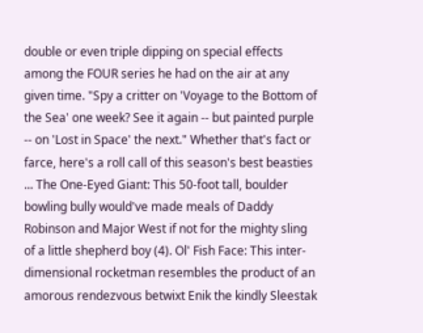double or even triple dipping on special effects among the FOUR series he had on the air at any given time. "Spy a critter on 'Voyage to the Bottom of the Sea' one week? See it again -- but painted purple -- on 'Lost in Space' the next." Whether that's fact or farce, here's a roll call of this season's best beasties ... The One-Eyed Giant: This 50-foot tall, boulder bowling bully would've made meals of Daddy Robinson and Major West if not for the mighty sling of a little shepherd boy (4). Ol' Fish Face: This inter-dimensional rocketman resembles the product of an amorous rendezvous betwixt Enik the kindly Sleestak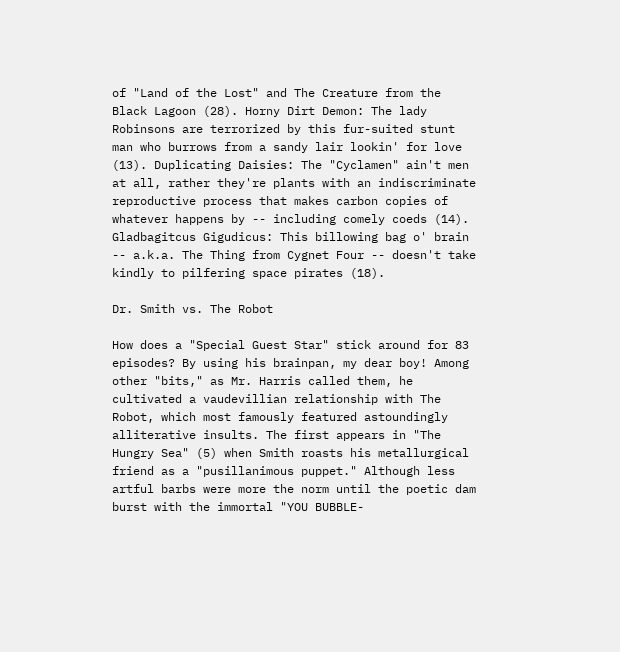of "Land of the Lost" and The Creature from the Black Lagoon (28). Horny Dirt Demon: The lady Robinsons are terrorized by this fur-suited stunt man who burrows from a sandy lair lookin' for love (13). Duplicating Daisies: The "Cyclamen" ain't men at all, rather they're plants with an indiscriminate reproductive process that makes carbon copies of whatever happens by -- including comely coeds (14). Gladbagitcus Gigudicus: This billowing bag o' brain -- a.k.a. The Thing from Cygnet Four -- doesn't take kindly to pilfering space pirates (18).

Dr. Smith vs. The Robot

How does a "Special Guest Star" stick around for 83 episodes? By using his brainpan, my dear boy! Among other "bits," as Mr. Harris called them, he cultivated a vaudevillian relationship with The Robot, which most famously featured astoundingly alliterative insults. The first appears in "The Hungry Sea" (5) when Smith roasts his metallurgical friend as a "pusillanimous puppet." Although less artful barbs were more the norm until the poetic dam burst with the immortal "YOU BUBBLE-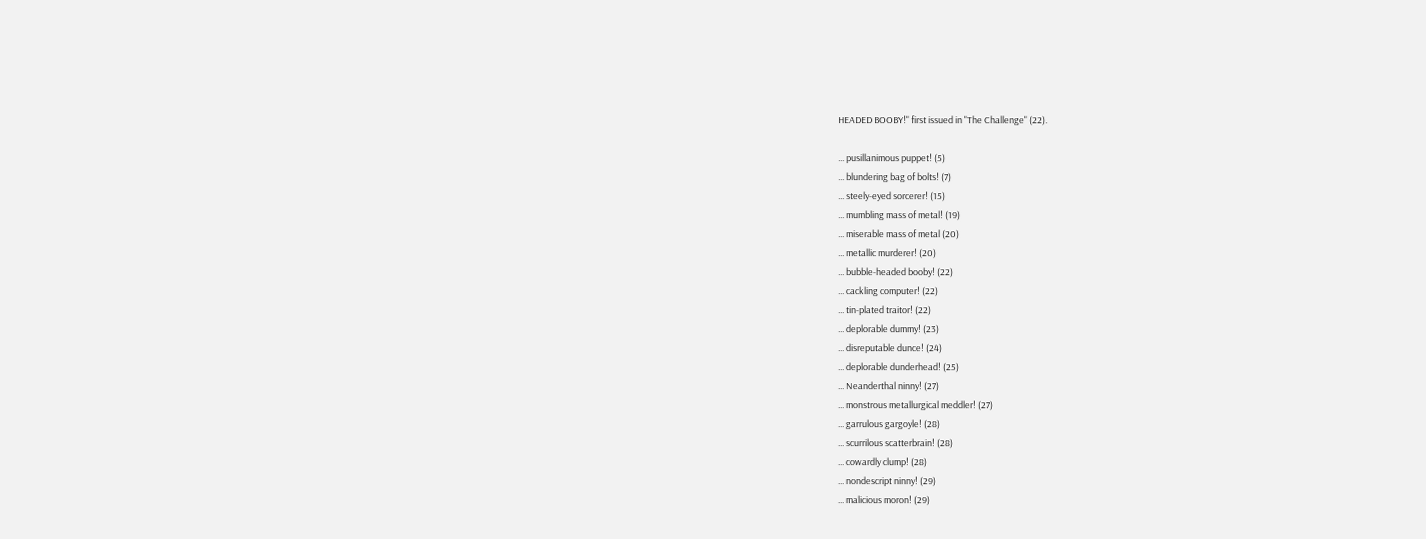HEADED BOOBY!" first issued in "The Challenge" (22).

... pusillanimous puppet! (5)
... blundering bag of bolts! (7)
... steely-eyed sorcerer! (15)
... mumbling mass of metal! (19)
... miserable mass of metal (20)
... metallic murderer! (20)
... bubble-headed booby! (22)
... cackling computer! (22)
... tin-plated traitor! (22)
... deplorable dummy! (23)
... disreputable dunce! (24)
... deplorable dunderhead! (25)
... Neanderthal ninny! (27)
... monstrous metallurgical meddler! (27)
... garrulous gargoyle! (28)
... scurrilous scatterbrain! (28)
... cowardly clump! (28)
... nondescript ninny! (29)
... malicious moron! (29)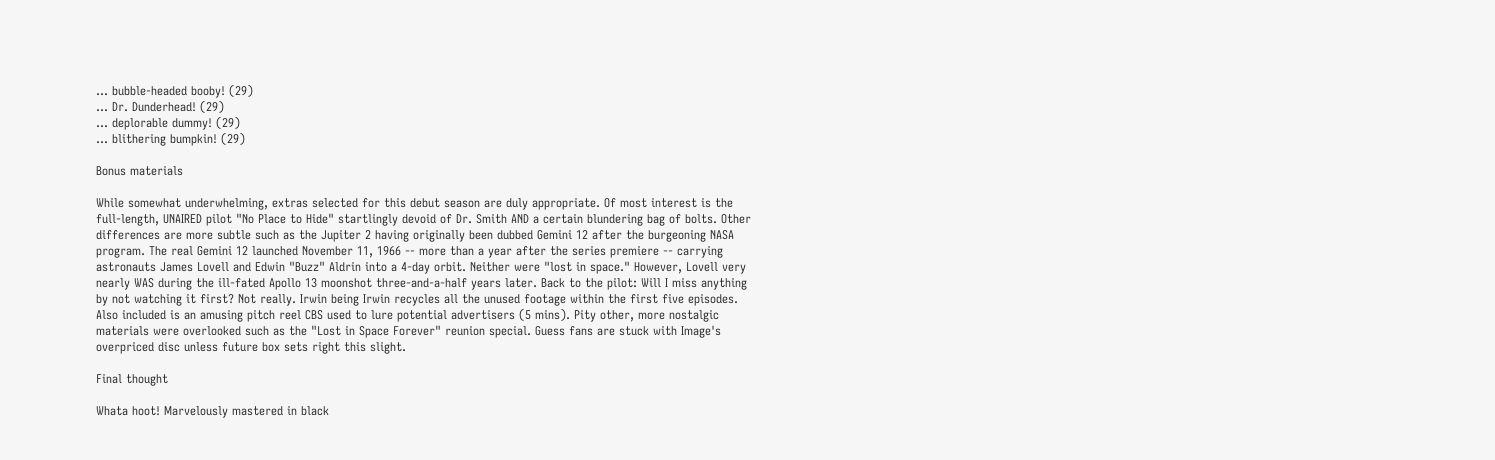... bubble-headed booby! (29)
... Dr. Dunderhead! (29)
... deplorable dummy! (29)
... blithering bumpkin! (29)

Bonus materials

While somewhat underwhelming, extras selected for this debut season are duly appropriate. Of most interest is the full-length, UNAIRED pilot "No Place to Hide" startlingly devoid of Dr. Smith AND a certain blundering bag of bolts. Other differences are more subtle such as the Jupiter 2 having originally been dubbed Gemini 12 after the burgeoning NASA program. The real Gemini 12 launched November 11, 1966 -- more than a year after the series premiere -- carrying astronauts James Lovell and Edwin "Buzz" Aldrin into a 4-day orbit. Neither were "lost in space." However, Lovell very nearly WAS during the ill-fated Apollo 13 moonshot three-and-a-half years later. Back to the pilot: Will I miss anything by not watching it first? Not really. Irwin being Irwin recycles all the unused footage within the first five episodes. Also included is an amusing pitch reel CBS used to lure potential advertisers (5 mins). Pity other, more nostalgic materials were overlooked such as the "Lost in Space Forever" reunion special. Guess fans are stuck with Image's overpriced disc unless future box sets right this slight.

Final thought

Whata hoot! Marvelously mastered in black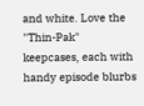and white. Love the "Thin-Pak" keepcases, each with handy episode blurbs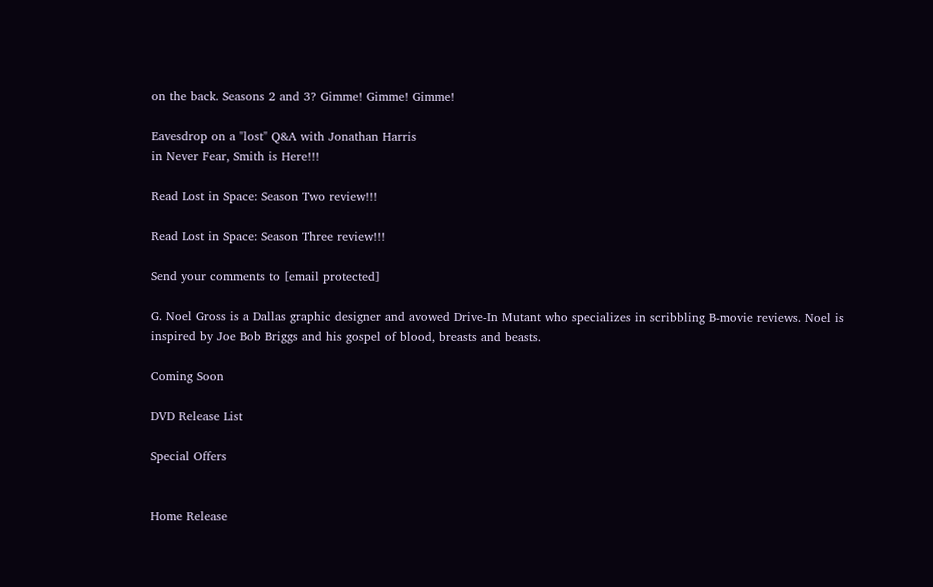on the back. Seasons 2 and 3? Gimme! Gimme! Gimme!

Eavesdrop on a "lost" Q&A with Jonathan Harris
in Never Fear, Smith is Here!!!

Read Lost in Space: Season Two review!!!

Read Lost in Space: Season Three review!!!

Send your comments to [email protected]

G. Noel Gross is a Dallas graphic designer and avowed Drive-In Mutant who specializes in scribbling B-movie reviews. Noel is inspired by Joe Bob Briggs and his gospel of blood, breasts and beasts.

Coming Soon

DVD Release List

Special Offers


Home Release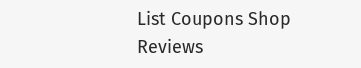List Coupons Shop Reviews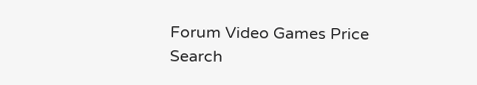Forum Video Games Price Search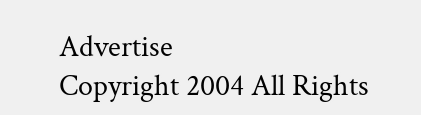Advertise
Copyright 2004 All Rights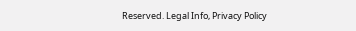Reserved. Legal Info, Privacy Policy